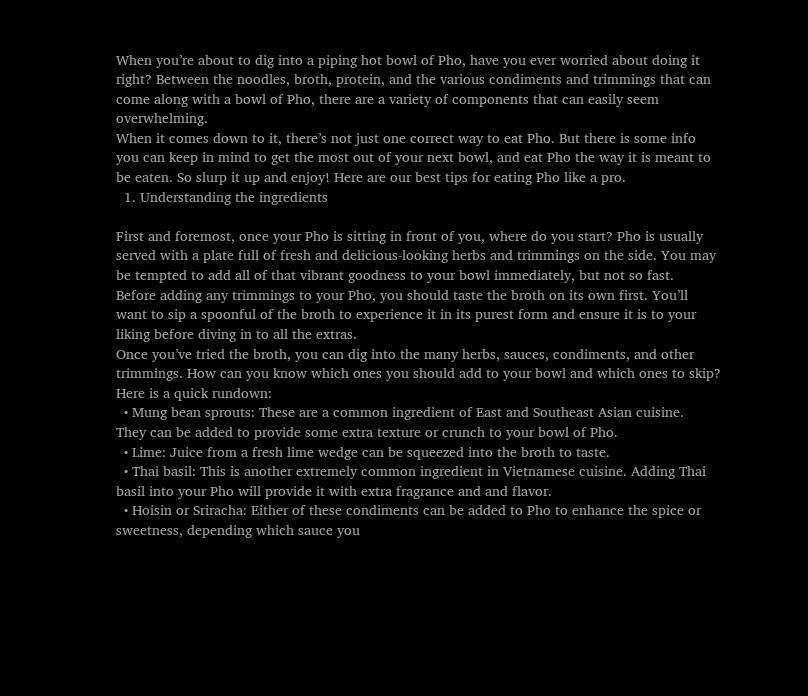When you’re about to dig into a piping hot bowl of Pho, have you ever worried about doing it right? Between the noodles, broth, protein, and the various condiments and trimmings that can come along with a bowl of Pho, there are a variety of components that can easily seem overwhelming.
When it comes down to it, there’s not just one correct way to eat Pho. But there is some info you can keep in mind to get the most out of your next bowl, and eat Pho the way it is meant to be eaten. So slurp it up and enjoy! Here are our best tips for eating Pho like a pro.
  1. Understanding the ingredients

First and foremost, once your Pho is sitting in front of you, where do you start? Pho is usually served with a plate full of fresh and delicious-looking herbs and trimmings on the side. You may be tempted to add all of that vibrant goodness to your bowl immediately, but not so fast.
Before adding any trimmings to your Pho, you should taste the broth on its own first. You’ll want to sip a spoonful of the broth to experience it in its purest form and ensure it is to your liking before diving in to all the extras.
Once you’ve tried the broth, you can dig into the many herbs, sauces, condiments, and other trimmings. How can you know which ones you should add to your bowl and which ones to skip? Here is a quick rundown:
  • Mung bean sprouts: These are a common ingredient of East and Southeast Asian cuisine.  They can be added to provide some extra texture or crunch to your bowl of Pho.
  • Lime: Juice from a fresh lime wedge can be squeezed into the broth to taste.
  • Thai basil: This is another extremely common ingredient in Vietnamese cuisine. Adding Thai basil into your Pho will provide it with extra fragrance and and flavor.
  • Hoisin or Sriracha: Either of these condiments can be added to Pho to enhance the spice or sweetness, depending which sauce you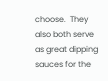choose.  They also both serve as great dipping sauces for the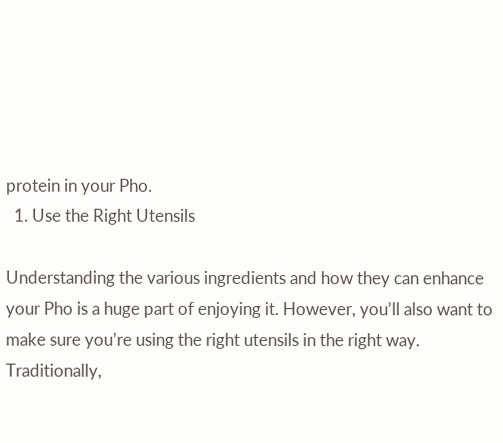protein in your Pho.
  1. Use the Right Utensils

Understanding the various ingredients and how they can enhance your Pho is a huge part of enjoying it. However, you’ll also want to make sure you’re using the right utensils in the right way. Traditionally,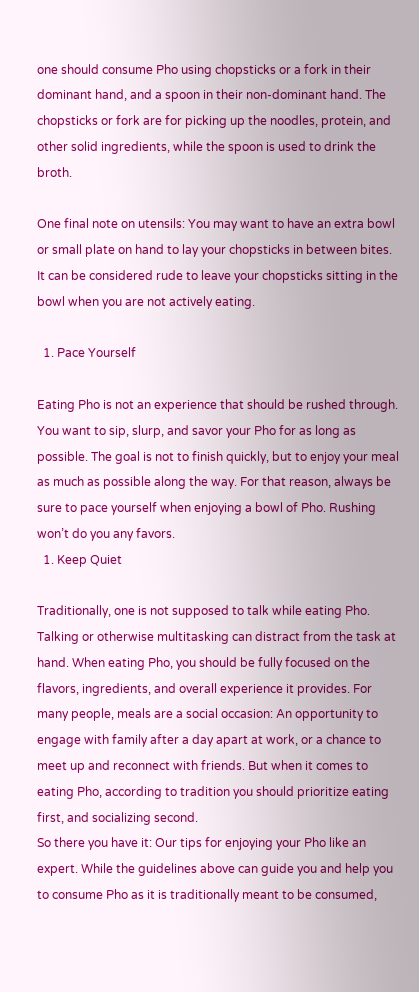one should consume Pho using chopsticks or a fork in their dominant hand, and a spoon in their non-dominant hand. The chopsticks or fork are for picking up the noodles, protein, and other solid ingredients, while the spoon is used to drink the broth.

One final note on utensils: You may want to have an extra bowl or small plate on hand to lay your chopsticks in between bites.  It can be considered rude to leave your chopsticks sitting in the bowl when you are not actively eating.

  1. Pace Yourself

Eating Pho is not an experience that should be rushed through. You want to sip, slurp, and savor your Pho for as long as possible. The goal is not to finish quickly, but to enjoy your meal as much as possible along the way. For that reason, always be sure to pace yourself when enjoying a bowl of Pho. Rushing won’t do you any favors.
  1. Keep Quiet

Traditionally, one is not supposed to talk while eating Pho. Talking or otherwise multitasking can distract from the task at hand. When eating Pho, you should be fully focused on the flavors, ingredients, and overall experience it provides. For many people, meals are a social occasion: An opportunity to engage with family after a day apart at work, or a chance to meet up and reconnect with friends. But when it comes to eating Pho, according to tradition you should prioritize eating first, and socializing second.
So there you have it: Our tips for enjoying your Pho like an expert. While the guidelines above can guide you and help you to consume Pho as it is traditionally meant to be consumed,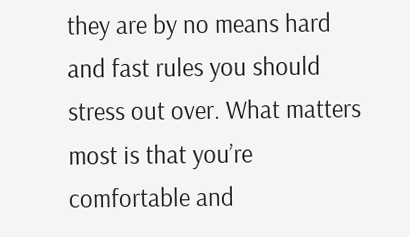they are by no means hard and fast rules you should stress out over. What matters most is that you’re comfortable and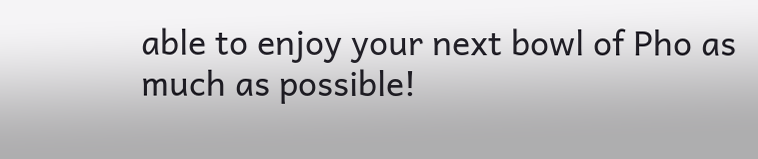able to enjoy your next bowl of Pho as much as possible!